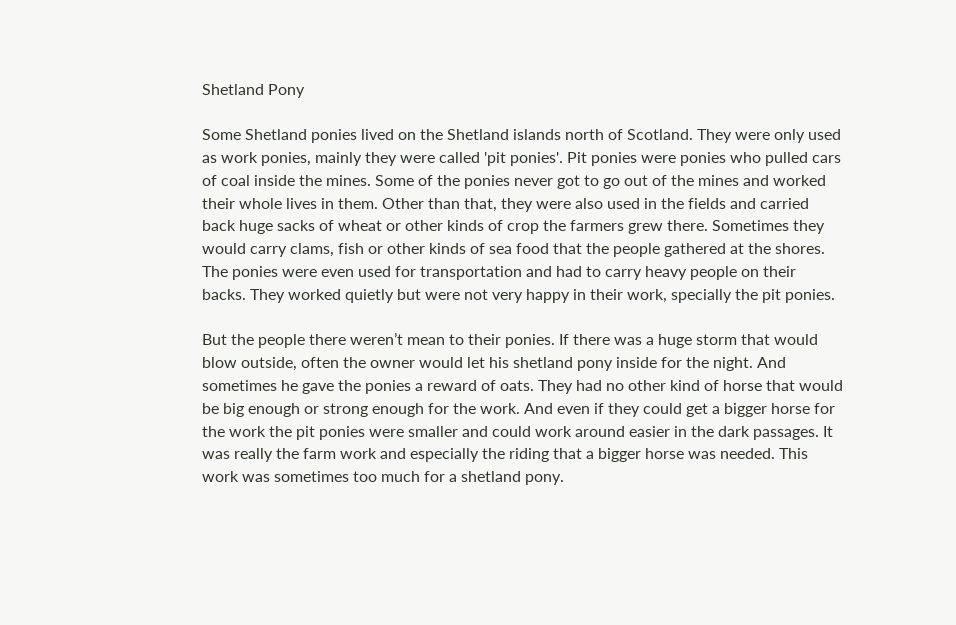Shetland Pony

Some Shetland ponies lived on the Shetland islands north of Scotland. They were only used as work ponies, mainly they were called 'pit ponies'. Pit ponies were ponies who pulled cars of coal inside the mines. Some of the ponies never got to go out of the mines and worked their whole lives in them. Other than that, they were also used in the fields and carried back huge sacks of wheat or other kinds of crop the farmers grew there. Sometimes they would carry clams, fish or other kinds of sea food that the people gathered at the shores. The ponies were even used for transportation and had to carry heavy people on their backs. They worked quietly but were not very happy in their work, specially the pit ponies.

But the people there weren’t mean to their ponies. If there was a huge storm that would blow outside, often the owner would let his shetland pony inside for the night. And sometimes he gave the ponies a reward of oats. They had no other kind of horse that would be big enough or strong enough for the work. And even if they could get a bigger horse for the work the pit ponies were smaller and could work around easier in the dark passages. It was really the farm work and especially the riding that a bigger horse was needed. This work was sometimes too much for a shetland pony.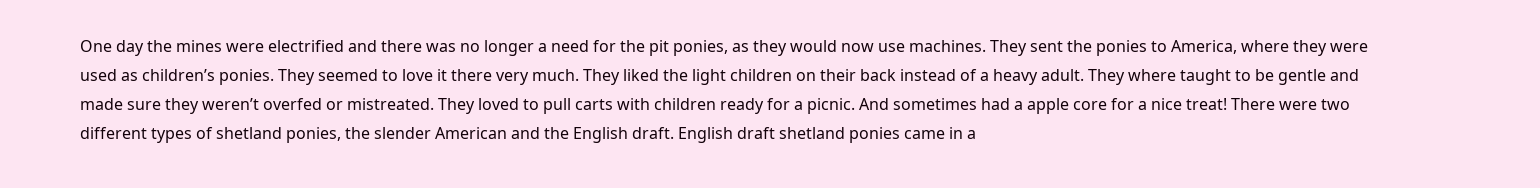One day the mines were electrified and there was no longer a need for the pit ponies, as they would now use machines. They sent the ponies to America, where they were used as children’s ponies. They seemed to love it there very much. They liked the light children on their back instead of a heavy adult. They where taught to be gentle and made sure they weren’t overfed or mistreated. They loved to pull carts with children ready for a picnic. And sometimes had a apple core for a nice treat! There were two different types of shetland ponies, the slender American and the English draft. English draft shetland ponies came in a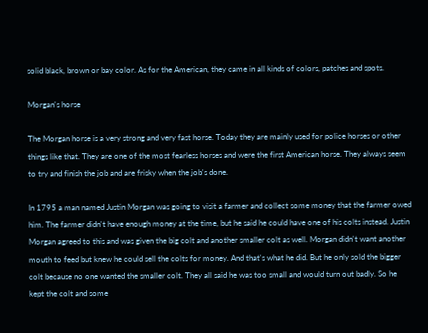solid black, brown or bay color. As for the American, they came in all kinds of colors, patches and spots.

Morgan's horse

The Morgan horse is a very strong and very fast horse. Today they are mainly used for police horses or other things like that. They are one of the most fearless horses and were the first American horse. They always seem to try and finish the job and are frisky when the job's done.

In 1795 a man named Justin Morgan was going to visit a farmer and collect some money that the farmer owed him. The farmer didn't have enough money at the time, but he said he could have one of his colts instead. Justin Morgan agreed to this and was given the big colt and another smaller colt as well. Morgan didn't want another mouth to feed but knew he could sell the colts for money. And that's what he did. But he only sold the bigger colt because no one wanted the smaller colt. They all said he was too small and would turn out badly. So he kept the colt and some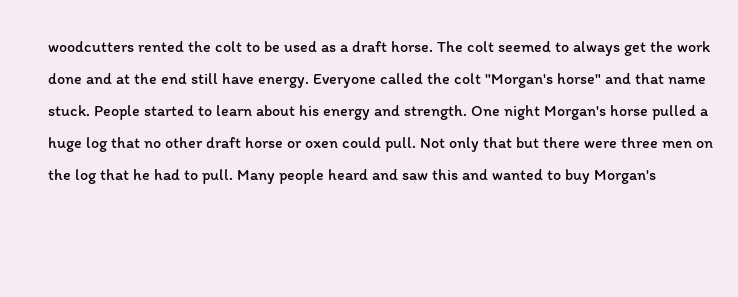woodcutters rented the colt to be used as a draft horse. The colt seemed to always get the work done and at the end still have energy. Everyone called the colt "Morgan's horse" and that name stuck. People started to learn about his energy and strength. One night Morgan's horse pulled a huge log that no other draft horse or oxen could pull. Not only that but there were three men on the log that he had to pull. Many people heard and saw this and wanted to buy Morgan's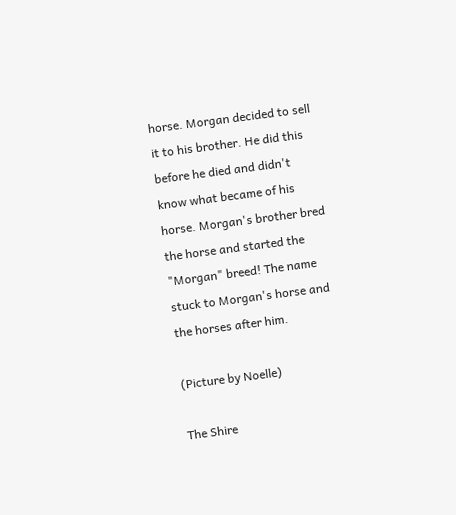horse. Morgan decided to sell it to his brother. He did this before he died and didn't know what became of his horse. Morgan's brother bred the horse and started the "Morgan" breed! The name stuck to Morgan's horse and the horses after him.

(Picture by Noelle)

The Shire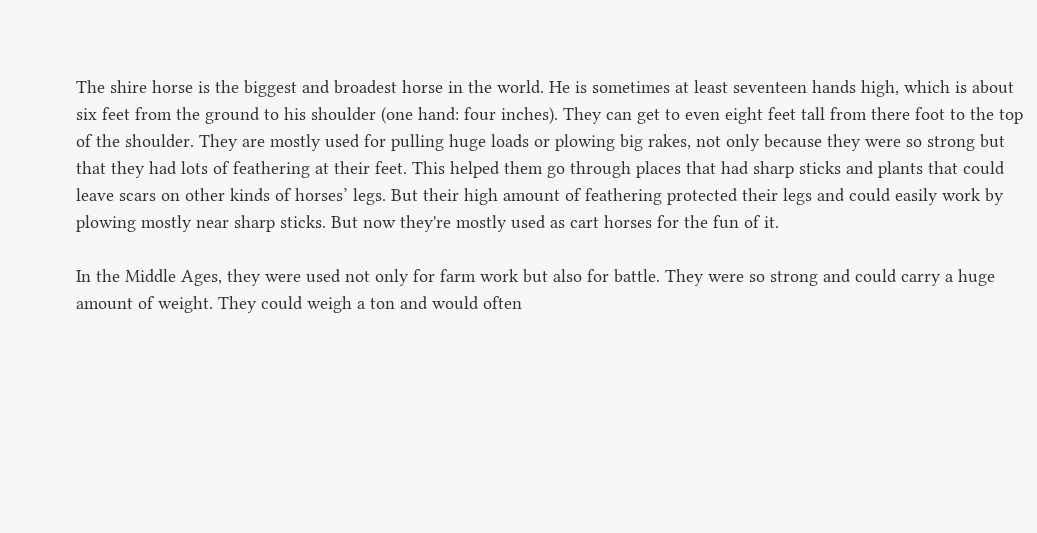The shire horse is the biggest and broadest horse in the world. He is sometimes at least seventeen hands high, which is about six feet from the ground to his shoulder (one hand: four inches). They can get to even eight feet tall from there foot to the top of the shoulder. They are mostly used for pulling huge loads or plowing big rakes, not only because they were so strong but that they had lots of feathering at their feet. This helped them go through places that had sharp sticks and plants that could leave scars on other kinds of horses’ legs. But their high amount of feathering protected their legs and could easily work by plowing mostly near sharp sticks. But now they're mostly used as cart horses for the fun of it.

In the Middle Ages, they were used not only for farm work but also for battle. They were so strong and could carry a huge amount of weight. They could weigh a ton and would often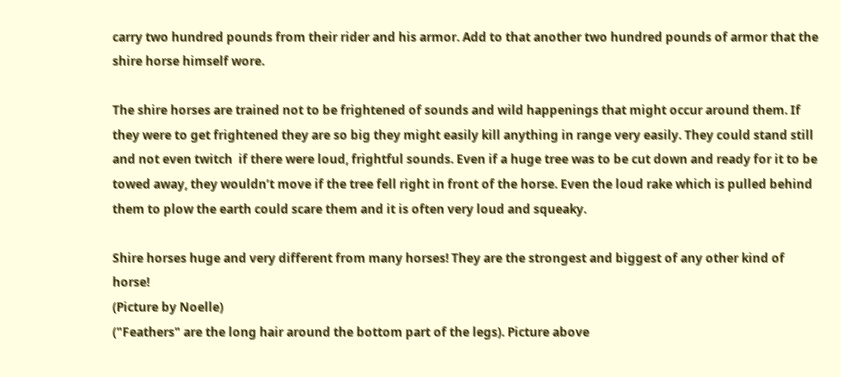carry two hundred pounds from their rider and his armor. Add to that another two hundred pounds of armor that the shire horse himself wore.

The shire horses are trained not to be frightened of sounds and wild happenings that might occur around them. If they were to get frightened they are so big they might easily kill anything in range very easily. They could stand still and not even twitch  if there were loud, frightful sounds. Even if a huge tree was to be cut down and ready for it to be towed away, they wouldn’t move if the tree fell right in front of the horse. Even the loud rake which is pulled behind them to plow the earth could scare them and it is often very loud and squeaky.

Shire horses huge and very different from many horses! They are the strongest and biggest of any other kind of horse!
(Picture by Noelle)
("Feathers" are the long hair around the bottom part of the legs). Picture above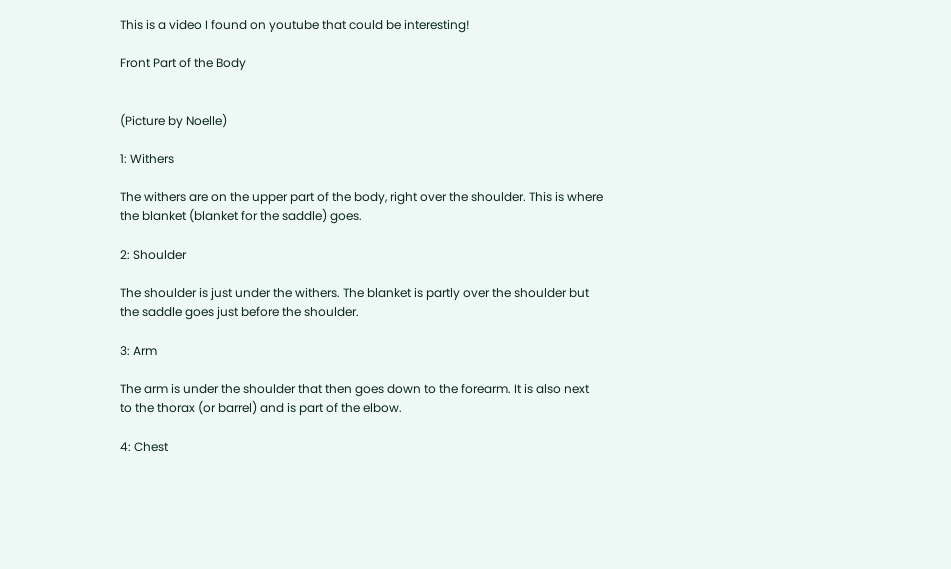This is a video I found on youtube that could be interesting!

Front Part of the Body


(Picture by Noelle)

1: Withers

The withers are on the upper part of the body, right over the shoulder. This is where the blanket (blanket for the saddle) goes.

2: Shoulder

The shoulder is just under the withers. The blanket is partly over the shoulder but the saddle goes just before the shoulder.

3: Arm

The arm is under the shoulder that then goes down to the forearm. It is also next to the thorax (or barrel) and is part of the elbow.

4: Chest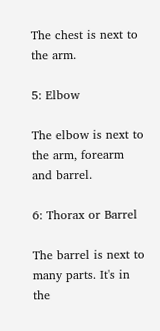The chest is next to the arm.

5: Elbow

The elbow is next to the arm, forearm and barrel.

6: Thorax or Barrel

The barrel is next to many parts. It's in the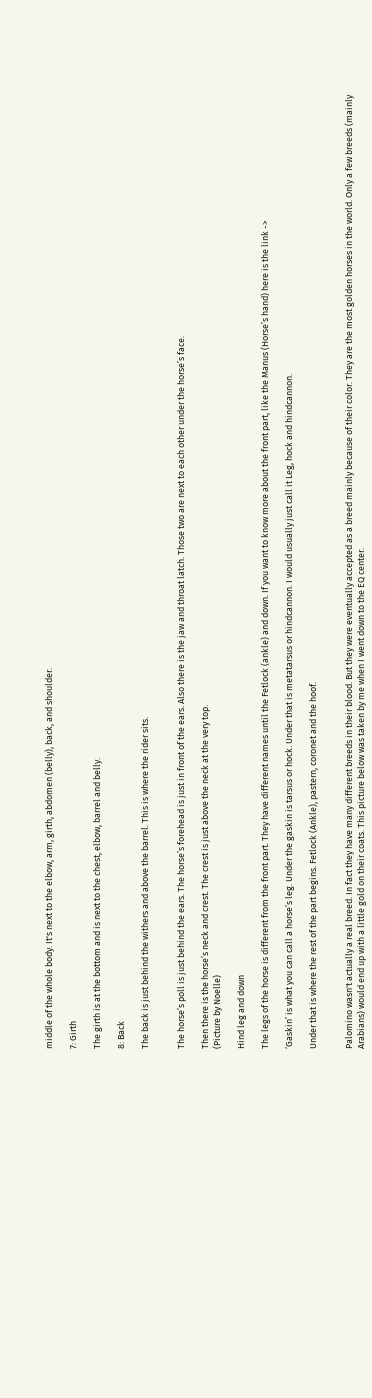middle of the whole body. It's next to the elbow, arm, girth, abdomen (belly), back, and shoulder.

7: Girth

The girth is at the bottom and is next to the chest, elbow, barrel and belly.

8: Back

The back is just behind the withers and above the barrel. This is where the rider sits.


The horse’s poll is just behind the ears. The horse’s forehead is just in front of the ears. Also there is the jaw and throat latch. Those two are next to each other under the horse’s face.

Then there is the horse’s neck and crest. The crest is just above the neck at the very top.
(Picture by Noelle)

Hind leg and down

The legs of the horse is different from the front part. They have different names until the Fetlock (ankle) and down. If you want to know more about the front part, like the Manus (Horse’s hand) here is the link ->

‘Gaskin’ is what you can call a horse’s leg. Under the gaskin is tarsus or hock. Under that is metatarsus or hindcannon. I would usually just call it Leg, hock and hindcannon.

Under that is where the rest of the part begins. Fetlock (Ankle), pastern, coronet and the hoof.


Palomino wasn't actually a real breed. In fact they have many different breeds in their blood. But they were eventually accepted as a breed mainly because of their color. They are the most golden horses in the world. Only a few breeds (mainly Arabians) would end up with a little gold on their coats. This picture below was taken by me when I went down to the EQ center.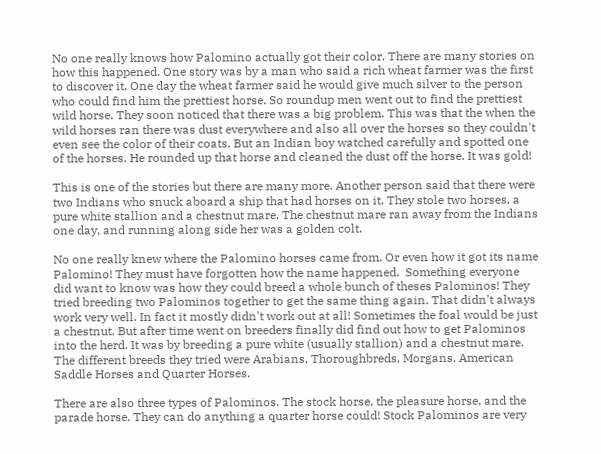No one really knows how Palomino actually got their color. There are many stories on how this happened. One story was by a man who said a rich wheat farmer was the first to discover it. One day the wheat farmer said he would give much silver to the person who could find him the prettiest horse. So roundup men went out to find the prettiest wild horse. They soon noticed that there was a big problem. This was that the when the wild horses ran there was dust everywhere and also all over the horses so they couldn't even see the color of their coats. But an Indian boy watched carefully and spotted one of the horses. He rounded up that horse and cleaned the dust off the horse. It was gold!

This is one of the stories but there are many more. Another person said that there were two Indians who snuck aboard a ship that had horses on it. They stole two horses, a pure white stallion and a chestnut mare. The chestnut mare ran away from the Indians one day, and running along side her was a golden colt.

No one really knew where the Palomino horses came from. Or even how it got its name Palomino! They must have forgotten how the name happened.  Something everyone did want to know was how they could breed a whole bunch of theses Palominos! They tried breeding two Palominos together to get the same thing again. That didn't always work very well. In fact it mostly didn't work out at all! Sometimes the foal would be just a chestnut. But after time went on breeders finally did find out how to get Palominos into the herd. It was by breeding a pure white (usually stallion) and a chestnut mare. The different breeds they tried were Arabians, Thoroughbreds, Morgans, American Saddle Horses and Quarter Horses.

There are also three types of Palominos. The stock horse, the pleasure horse, and the parade horse. They can do anything a quarter horse could! Stock Palominos are very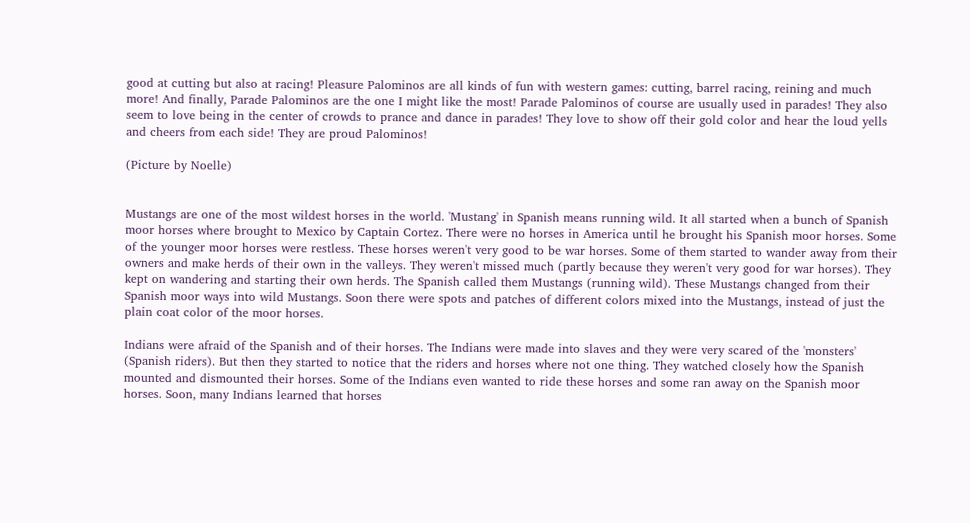good at cutting but also at racing! Pleasure Palominos are all kinds of fun with western games: cutting, barrel racing, reining and much more! And finally, Parade Palominos are the one I might like the most! Parade Palominos of course are usually used in parades! They also seem to love being in the center of crowds to prance and dance in parades! They love to show off their gold color and hear the loud yells and cheers from each side! They are proud Palominos!

(Picture by Noelle)


Mustangs are one of the most wildest horses in the world. 'Mustang' in Spanish means running wild. It all started when a bunch of Spanish moor horses where brought to Mexico by Captain Cortez. There were no horses in America until he brought his Spanish moor horses. Some of the younger moor horses were restless. These horses weren't very good to be war horses. Some of them started to wander away from their owners and make herds of their own in the valleys. They weren't missed much (partly because they weren't very good for war horses). They kept on wandering and starting their own herds. The Spanish called them Mustangs (running wild). These Mustangs changed from their Spanish moor ways into wild Mustangs. Soon there were spots and patches of different colors mixed into the Mustangs, instead of just the plain coat color of the moor horses.

Indians were afraid of the Spanish and of their horses. The Indians were made into slaves and they were very scared of the 'monsters' (Spanish riders). But then they started to notice that the riders and horses where not one thing. They watched closely how the Spanish mounted and dismounted their horses. Some of the Indians even wanted to ride these horses and some ran away on the Spanish moor horses. Soon, many Indians learned that horses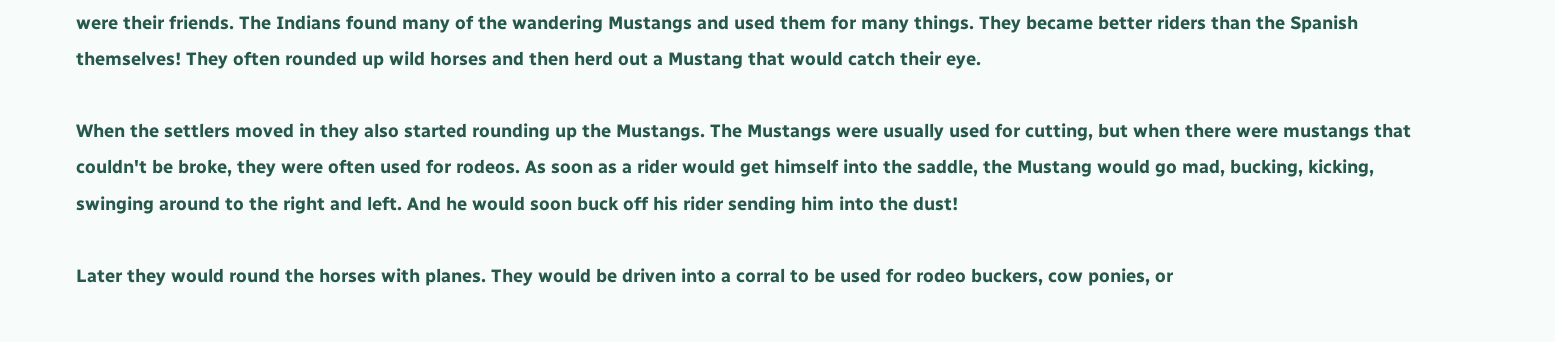were their friends. The Indians found many of the wandering Mustangs and used them for many things. They became better riders than the Spanish themselves! They often rounded up wild horses and then herd out a Mustang that would catch their eye.

When the settlers moved in they also started rounding up the Mustangs. The Mustangs were usually used for cutting, but when there were mustangs that couldn't be broke, they were often used for rodeos. As soon as a rider would get himself into the saddle, the Mustang would go mad, bucking, kicking, swinging around to the right and left. And he would soon buck off his rider sending him into the dust!

Later they would round the horses with planes. They would be driven into a corral to be used for rodeo buckers, cow ponies, or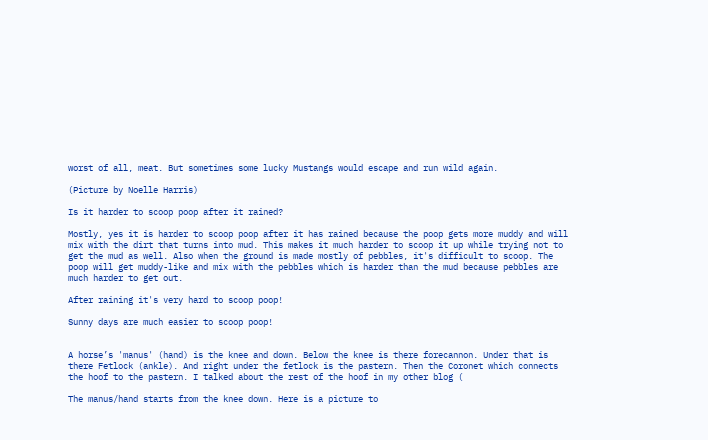worst of all, meat. But sometimes some lucky Mustangs would escape and run wild again.

(Picture by Noelle Harris)

Is it harder to scoop poop after it rained?

Mostly, yes it is harder to scoop poop after it has rained because the poop gets more muddy and will mix with the dirt that turns into mud. This makes it much harder to scoop it up while trying not to get the mud as well. Also when the ground is made mostly of pebbles, it's difficult to scoop. The poop will get muddy-like and mix with the pebbles which is harder than the mud because pebbles are much harder to get out.

After raining it's very hard to scoop poop!

Sunny days are much easier to scoop poop!


A horse’s 'manus' (hand) is the knee and down. Below the knee is there forecannon. Under that is there Fetlock (ankle). And right under the fetlock is the pastern. Then the Coronet which connects the hoof to the pastern. I talked about the rest of the hoof in my other blog (

The manus/hand starts from the knee down. Here is a picture to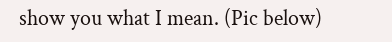show you what I mean. (Pic below)